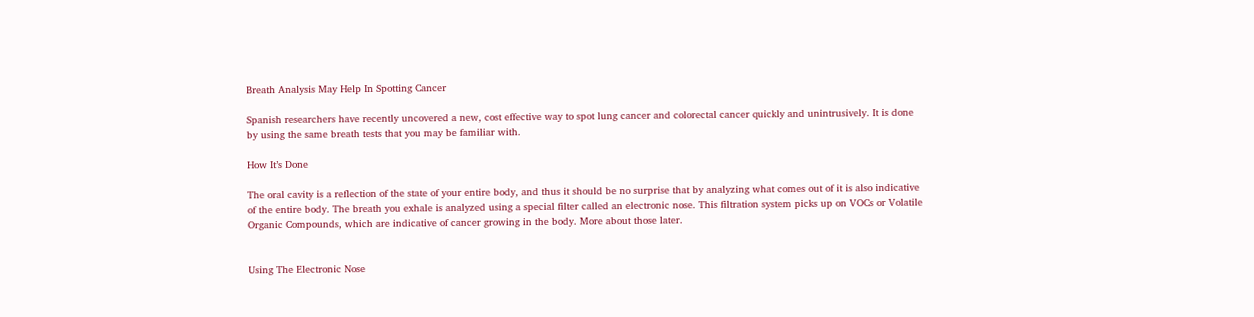Breath Analysis May Help In Spotting Cancer

Spanish researchers have recently uncovered a new, cost effective way to spot lung cancer and colorectal cancer quickly and unintrusively. It is done by using the same breath tests that you may be familiar with.

How It’s Done

The oral cavity is a reflection of the state of your entire body, and thus it should be no surprise that by analyzing what comes out of it is also indicative of the entire body. The breath you exhale is analyzed using a special filter called an electronic nose. This filtration system picks up on VOCs or Volatile Organic Compounds, which are indicative of cancer growing in the body. More about those later.


Using The Electronic Nose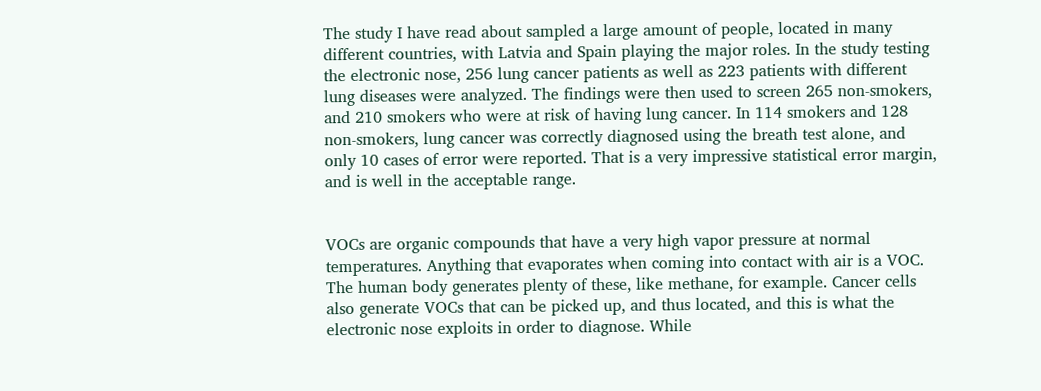The study I have read about sampled a large amount of people, located in many different countries, with Latvia and Spain playing the major roles. In the study testing the electronic nose, 256 lung cancer patients as well as 223 patients with different lung diseases were analyzed. The findings were then used to screen 265 non-smokers, and 210 smokers who were at risk of having lung cancer. In 114 smokers and 128 non-smokers, lung cancer was correctly diagnosed using the breath test alone, and only 10 cases of error were reported. That is a very impressive statistical error margin, and is well in the acceptable range.


VOCs are organic compounds that have a very high vapor pressure at normal temperatures. Anything that evaporates when coming into contact with air is a VOC. The human body generates plenty of these, like methane, for example. Cancer cells also generate VOCs that can be picked up, and thus located, and this is what the electronic nose exploits in order to diagnose. While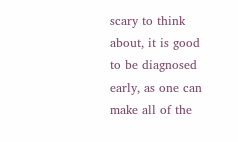scary to think about, it is good to be diagnosed early, as one can make all of the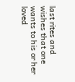last rites and wishes that one wants to his or her loved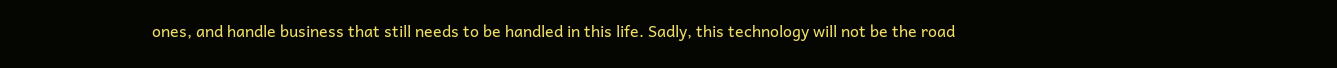ones, and handle business that still needs to be handled in this life. Sadly, this technology will not be the road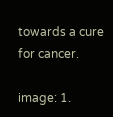towards a cure for cancer.

image: 1.